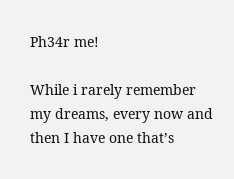Ph34r me!

While i rarely remember my dreams, every now and then I have one that’s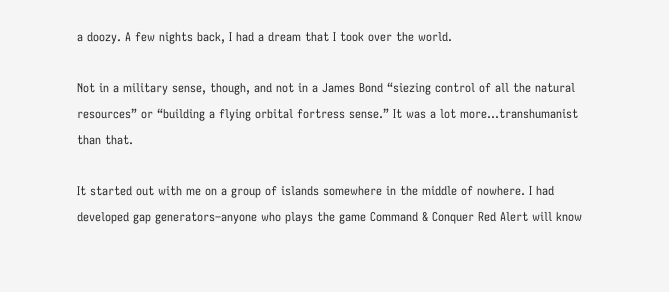a doozy. A few nights back, I had a dream that I took over the world.

Not in a military sense, though, and not in a James Bond “siezing control of all the natural resources” or “building a flying orbital fortress sense.” It was a lot more…transhumanist than that.

It started out with me on a group of islands somewhere in the middle of nowhere. I had developed gap generators–anyone who plays the game Command & Conquer Red Alert will know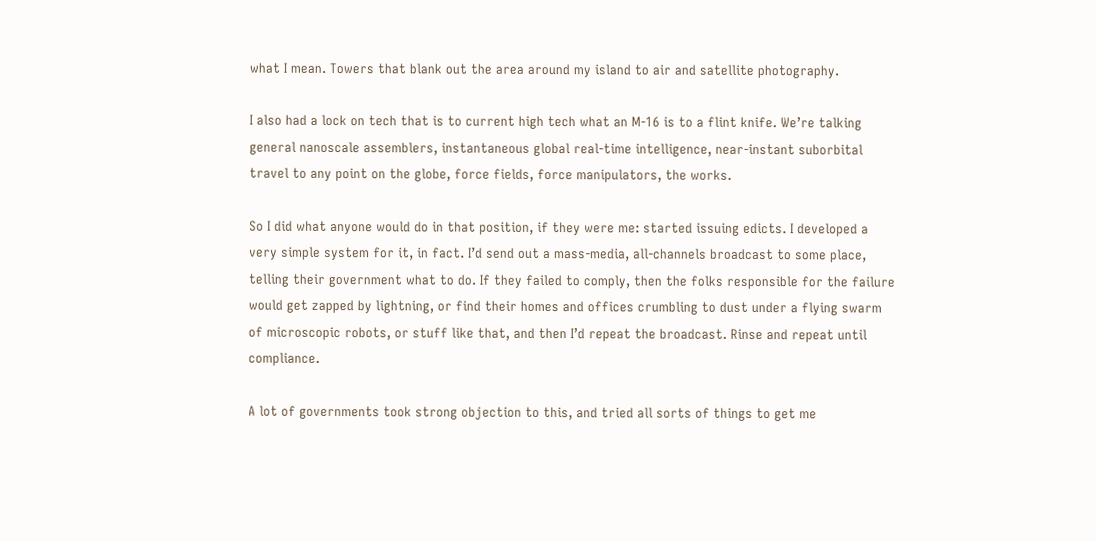what I mean. Towers that blank out the area around my island to air and satellite photography.

I also had a lock on tech that is to current high tech what an M-16 is to a flint knife. We’re talking general nanoscale assemblers, instantaneous global real-time intelligence, near-instant suborbital travel to any point on the globe, force fields, force manipulators, the works.

So I did what anyone would do in that position, if they were me: started issuing edicts. I developed a very simple system for it, in fact. I’d send out a mass-media, all-channels broadcast to some place, telling their government what to do. If they failed to comply, then the folks responsible for the failure would get zapped by lightning, or find their homes and offices crumbling to dust under a flying swarm of microscopic robots, or stuff like that, and then I’d repeat the broadcast. Rinse and repeat until compliance.

A lot of governments took strong objection to this, and tried all sorts of things to get me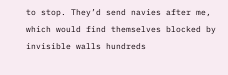to stop. They’d send navies after me, which would find themselves blocked by invisible walls hundreds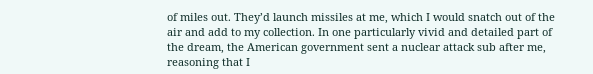of miles out. They’d launch missiles at me, which I would snatch out of the air and add to my collection. In one particularly vivid and detailed part of the dream, the American government sent a nuclear attack sub after me, reasoning that I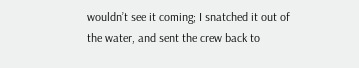wouldn’t see it coming; I snatched it out of the water, and sent the crew back to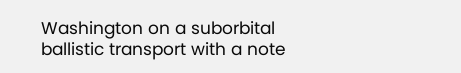Washington on a suborbital ballistic transport with a note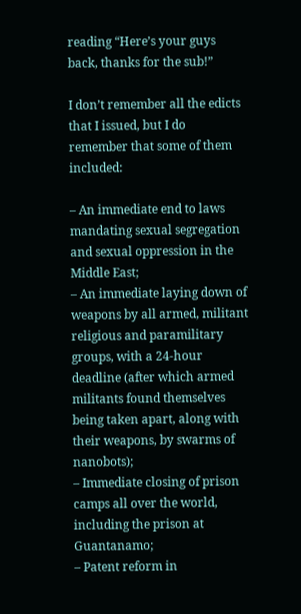reading “Here’s your guys back, thanks for the sub!”

I don’t remember all the edicts that I issued, but I do remember that some of them included:

– An immediate end to laws mandating sexual segregation and sexual oppression in the Middle East;
– An immediate laying down of weapons by all armed, militant religious and paramilitary groups, with a 24-hour deadline (after which armed militants found themselves being taken apart, along with their weapons, by swarms of nanobots);
– Immediate closing of prison camps all over the world, including the prison at Guantanamo;
– Patent reform in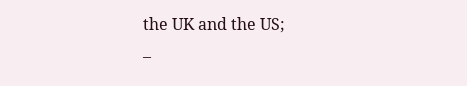the UK and the US;
–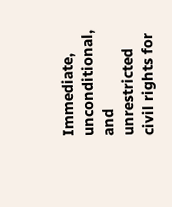Immediate, unconditional, and unrestricted civil rights for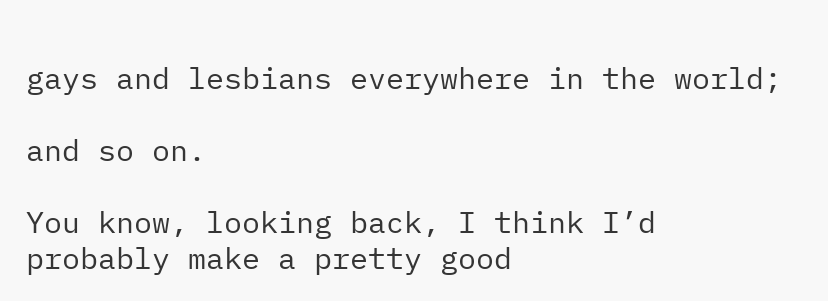gays and lesbians everywhere in the world;

and so on.

You know, looking back, I think I’d probably make a pretty good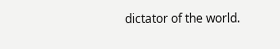dictator of the world.